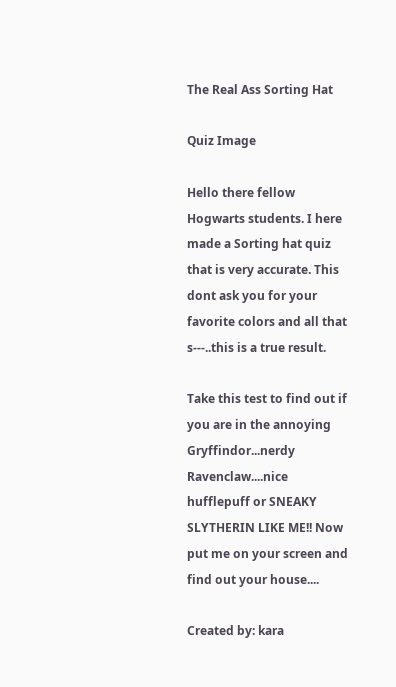The Real Ass Sorting Hat

Quiz Image

Hello there fellow Hogwarts students. I here made a Sorting hat quiz that is very accurate. This dont ask you for your favorite colors and all that s---..this is a true result.

Take this test to find out if you are in the annoying Gryffindor...nerdy Ravenclaw....nice hufflepuff or SNEAKY SLYTHERIN LIKE ME!! Now put me on your screen and find out your house....

Created by: kara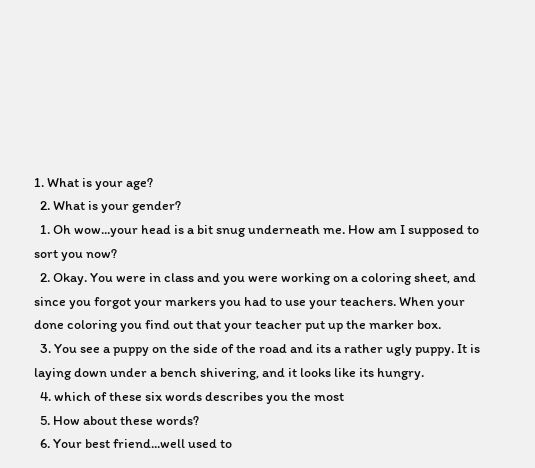1. What is your age?
  2. What is your gender?
  1. Oh wow...your head is a bit snug underneath me. How am I supposed to sort you now?
  2. Okay. You were in class and you were working on a coloring sheet, and since you forgot your markers you had to use your teachers. When your done coloring you find out that your teacher put up the marker box.
  3. You see a puppy on the side of the road and its a rather ugly puppy. It is laying down under a bench shivering, and it looks like its hungry.
  4. which of these six words describes you the most
  5. How about these words?
  6. Your best friend...well used to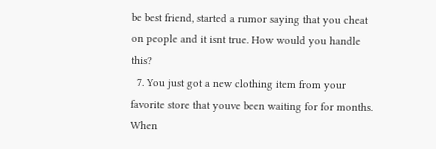be best friend, started a rumor saying that you cheat on people and it isnt true. How would you handle this?
  7. You just got a new clothing item from your favorite store that youve been waiting for for months. When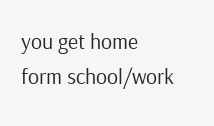you get home form school/work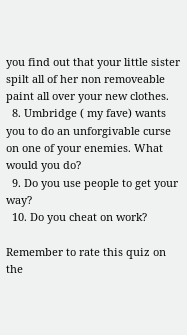you find out that your little sister spilt all of her non removeable paint all over your new clothes.
  8. Umbridge ( my fave) wants you to do an unforgivable curse on one of your enemies. What would you do?
  9. Do you use people to get your way?
  10. Do you cheat on work?

Remember to rate this quiz on the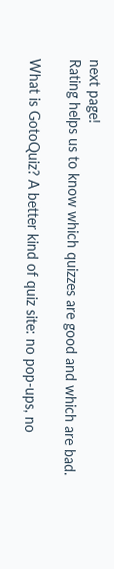next page!
Rating helps us to know which quizzes are good and which are bad.

What is GotoQuiz? A better kind of quiz site: no pop-ups, no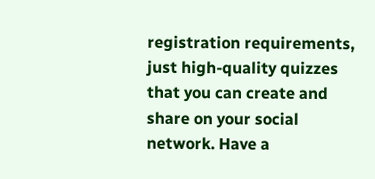registration requirements, just high-quality quizzes that you can create and share on your social network. Have a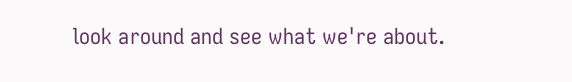look around and see what we're about.